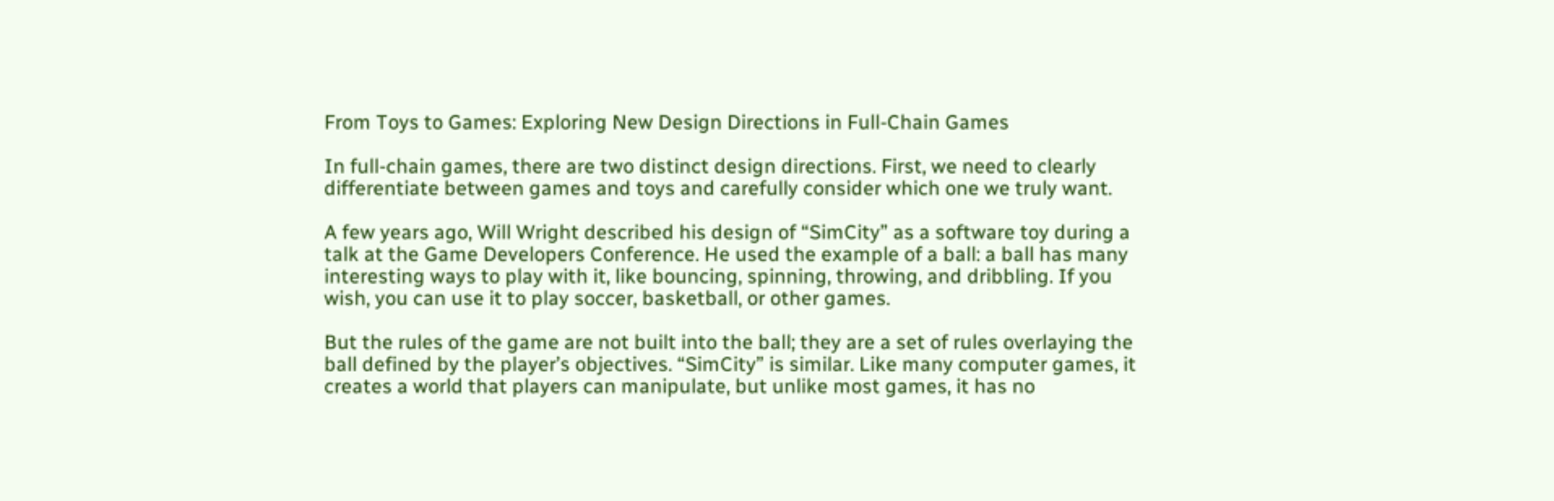From Toys to Games: Exploring New Design Directions in Full-Chain Games

In full-chain games, there are two distinct design directions. First, we need to clearly differentiate between games and toys and carefully consider which one we truly want.

A few years ago, Will Wright described his design of “SimCity” as a software toy during a talk at the Game Developers Conference. He used the example of a ball: a ball has many interesting ways to play with it, like bouncing, spinning, throwing, and dribbling. If you wish, you can use it to play soccer, basketball, or other games.

But the rules of the game are not built into the ball; they are a set of rules overlaying the ball defined by the player’s objectives. “SimCity” is similar. Like many computer games, it creates a world that players can manipulate, but unlike most games, it has no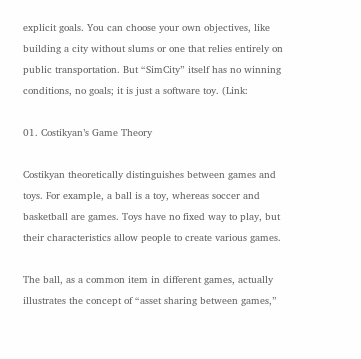explicit goals. You can choose your own objectives, like building a city without slums or one that relies entirely on public transportation. But “SimCity” itself has no winning conditions, no goals; it is just a software toy. (Link:

01. Costikyan’s Game Theory

Costikyan theoretically distinguishes between games and toys. For example, a ball is a toy, whereas soccer and basketball are games. Toys have no fixed way to play, but their characteristics allow people to create various games.

The ball, as a common item in different games, actually illustrates the concept of “asset sharing between games,”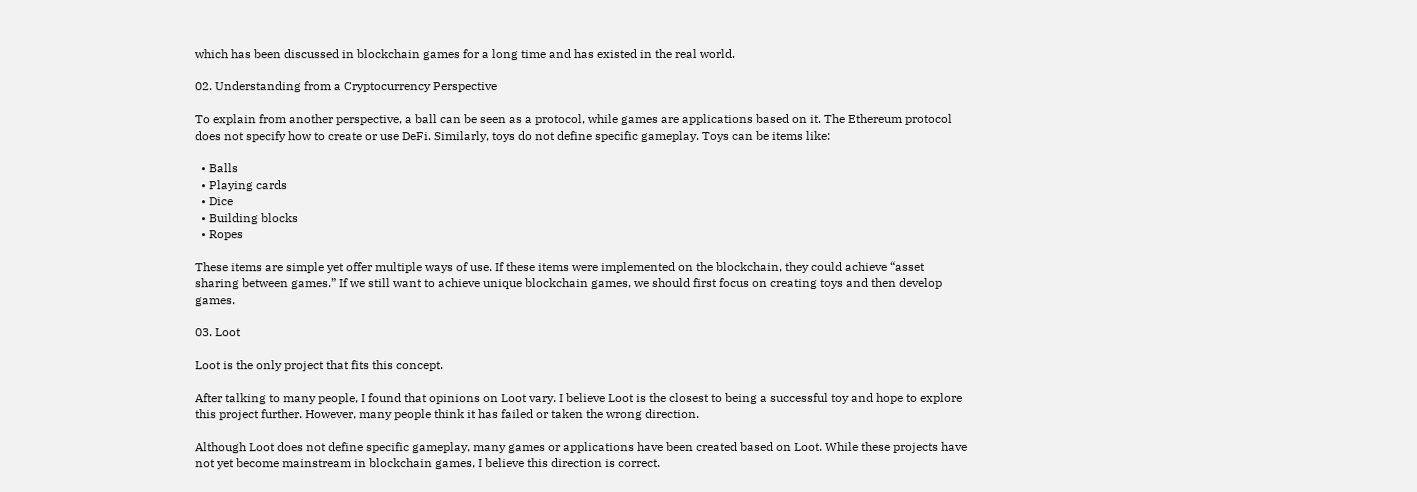which has been discussed in blockchain games for a long time and has existed in the real world.

02. Understanding from a Cryptocurrency Perspective

To explain from another perspective, a ball can be seen as a protocol, while games are applications based on it. The Ethereum protocol does not specify how to create or use DeFi. Similarly, toys do not define specific gameplay. Toys can be items like:

  • Balls
  • Playing cards
  • Dice
  • Building blocks
  • Ropes

These items are simple yet offer multiple ways of use. If these items were implemented on the blockchain, they could achieve “asset sharing between games.” If we still want to achieve unique blockchain games, we should first focus on creating toys and then develop games.

03. Loot

Loot is the only project that fits this concept.

After talking to many people, I found that opinions on Loot vary. I believe Loot is the closest to being a successful toy and hope to explore this project further. However, many people think it has failed or taken the wrong direction.

Although Loot does not define specific gameplay, many games or applications have been created based on Loot. While these projects have not yet become mainstream in blockchain games, I believe this direction is correct.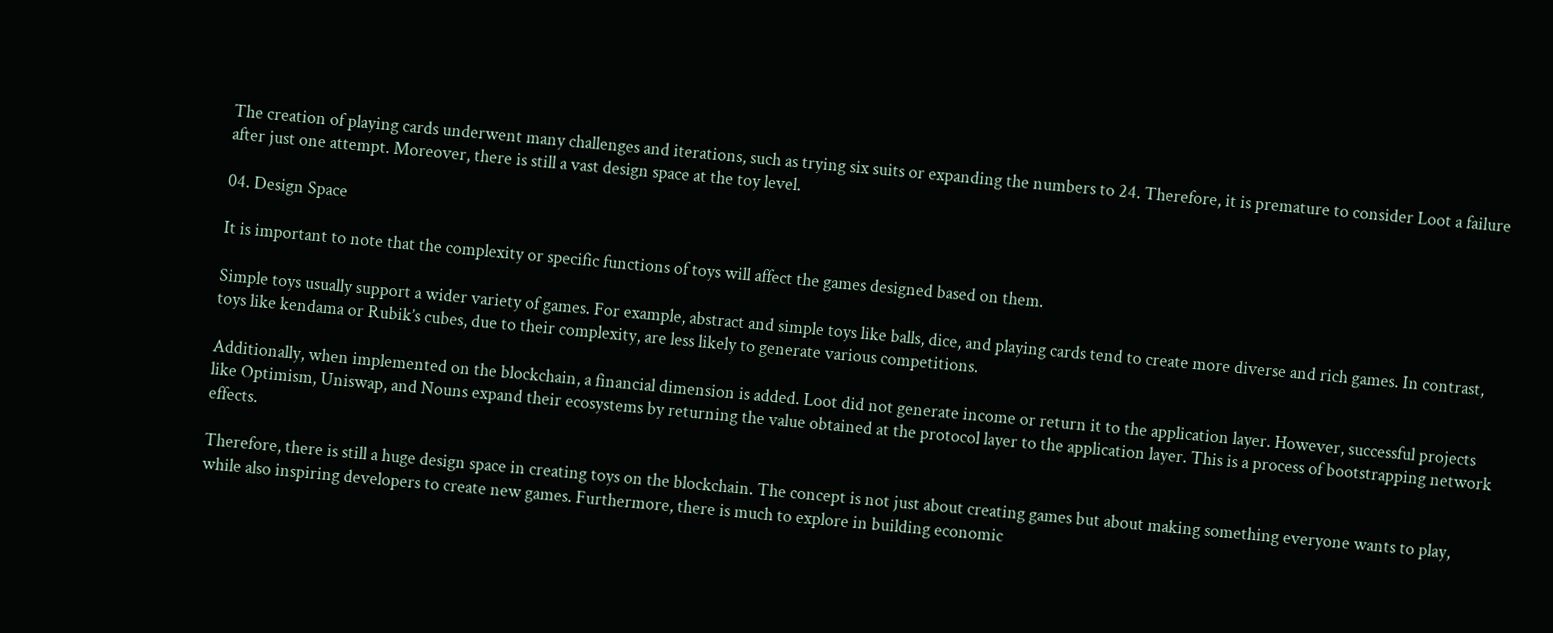The creation of playing cards underwent many challenges and iterations, such as trying six suits or expanding the numbers to 24. Therefore, it is premature to consider Loot a failure after just one attempt. Moreover, there is still a vast design space at the toy level.

04. Design Space

It is important to note that the complexity or specific functions of toys will affect the games designed based on them.

Simple toys usually support a wider variety of games. For example, abstract and simple toys like balls, dice, and playing cards tend to create more diverse and rich games. In contrast, toys like kendama or Rubik’s cubes, due to their complexity, are less likely to generate various competitions.

Additionally, when implemented on the blockchain, a financial dimension is added. Loot did not generate income or return it to the application layer. However, successful projects like Optimism, Uniswap, and Nouns expand their ecosystems by returning the value obtained at the protocol layer to the application layer. This is a process of bootstrapping network effects.

Therefore, there is still a huge design space in creating toys on the blockchain. The concept is not just about creating games but about making something everyone wants to play, while also inspiring developers to create new games. Furthermore, there is much to explore in building economic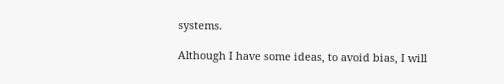systems.

Although I have some ideas, to avoid bias, I will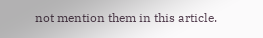not mention them in this article.